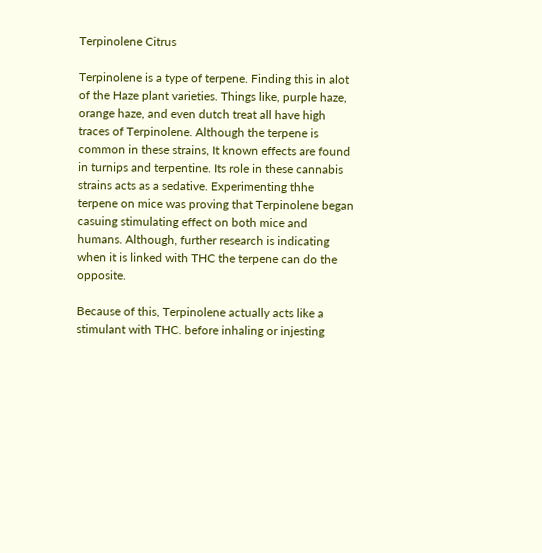Terpinolene Citrus

Terpinolene is a type of terpene. Finding this in alot of the Haze plant varieties. Things like, purple haze, orange haze, and even dutch treat all have high traces of Terpinolene. Although the terpene is common in these strains, It known effects are found in turnips and terpentine. Its role in these cannabis strains acts as a sedative. Experimenting thhe terpene on mice was proving that Terpinolene began casuing stimulating effect on both mice and humans. Although, further research is indicating when it is linked with THC the terpene can do the opposite.

Because of this, Terpinolene actually acts like a stimulant with THC. before inhaling or injesting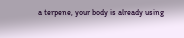a terpene, your body is already using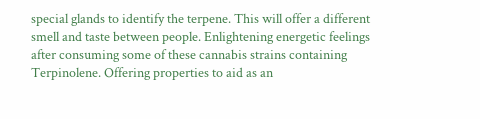special glands to identify the terpene. This will offer a different smell and taste between people. Enlightening energetic feelings after consuming some of these cannabis strains containing Terpinolene. Offering properties to aid as an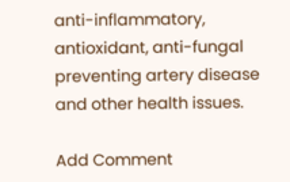anti-inflammatory, antioxidant, anti-fungal preventing artery disease and other health issues.

Add Comment